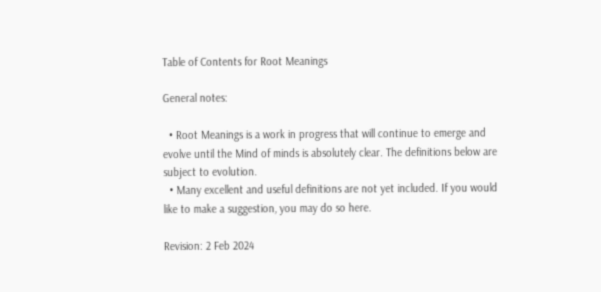Table of Contents for Root Meanings

General notes:

  • Root Meanings is a work in progress that will continue to emerge and evolve until the Mind of minds is absolutely clear. The definitions below are subject to evolution.
  • Many excellent and useful definitions are not yet included. If you would like to make a suggestion, you may do so here.

Revision: 2 Feb 2024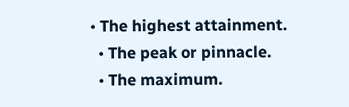• The highest attainment.
  • The peak or pinnacle.
  • The maximum.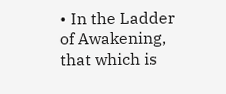• In the Ladder of Awakening, that which is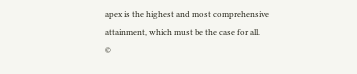apex is the highest and most comprehensive attainment, which must be the case for all.
©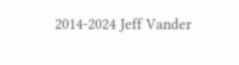2014-2024 Jeff Vander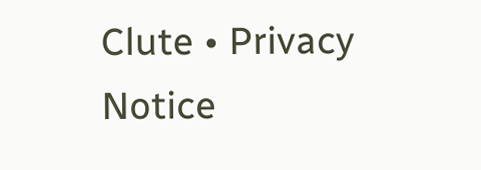Clute • Privacy Notice